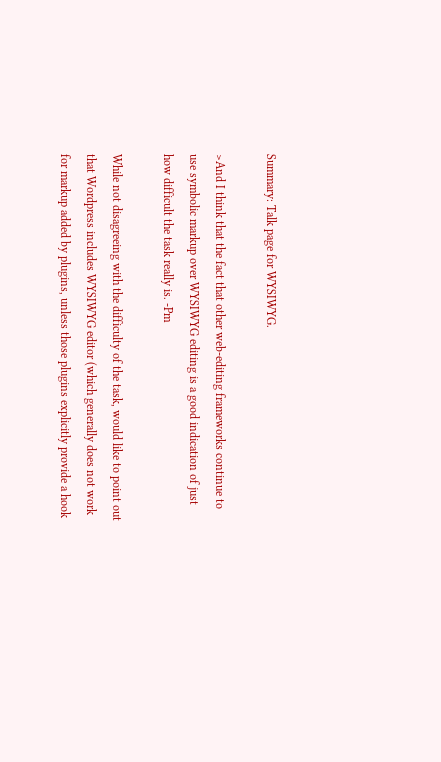Summary: Talk page for WYSIWYG.

>And I think that the fact that other web-editing frameworks continue to use symbolic markup over WYSIWYG editing is a good indication of just how difficult the task really is. -Pm

While not disagreeing with the difficulty of the task, would like to point out that Wordpress includes WYSIWYG editor (which generally does not work for markup added by plugins, unless those plugins explicitly provide a hook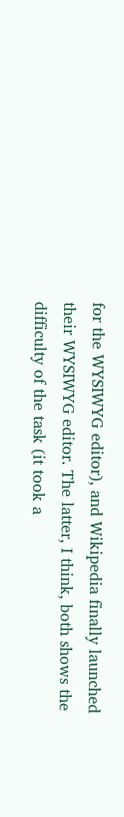for the WYSIWYG editor), and Wikipedia finally launched their WYSIWYG editor. The latter, I think, both shows the difficulty of the task (it took a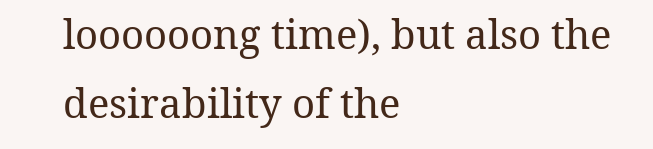loooooong time), but also the desirability of the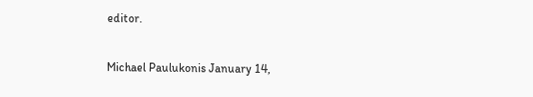editor.

Michael Paulukonis January 14,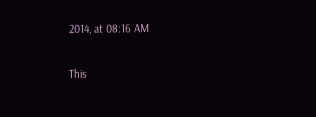2014, at 08:16 AM

This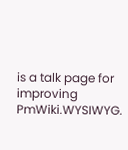is a talk page for improving PmWiki.WYSIWYG.